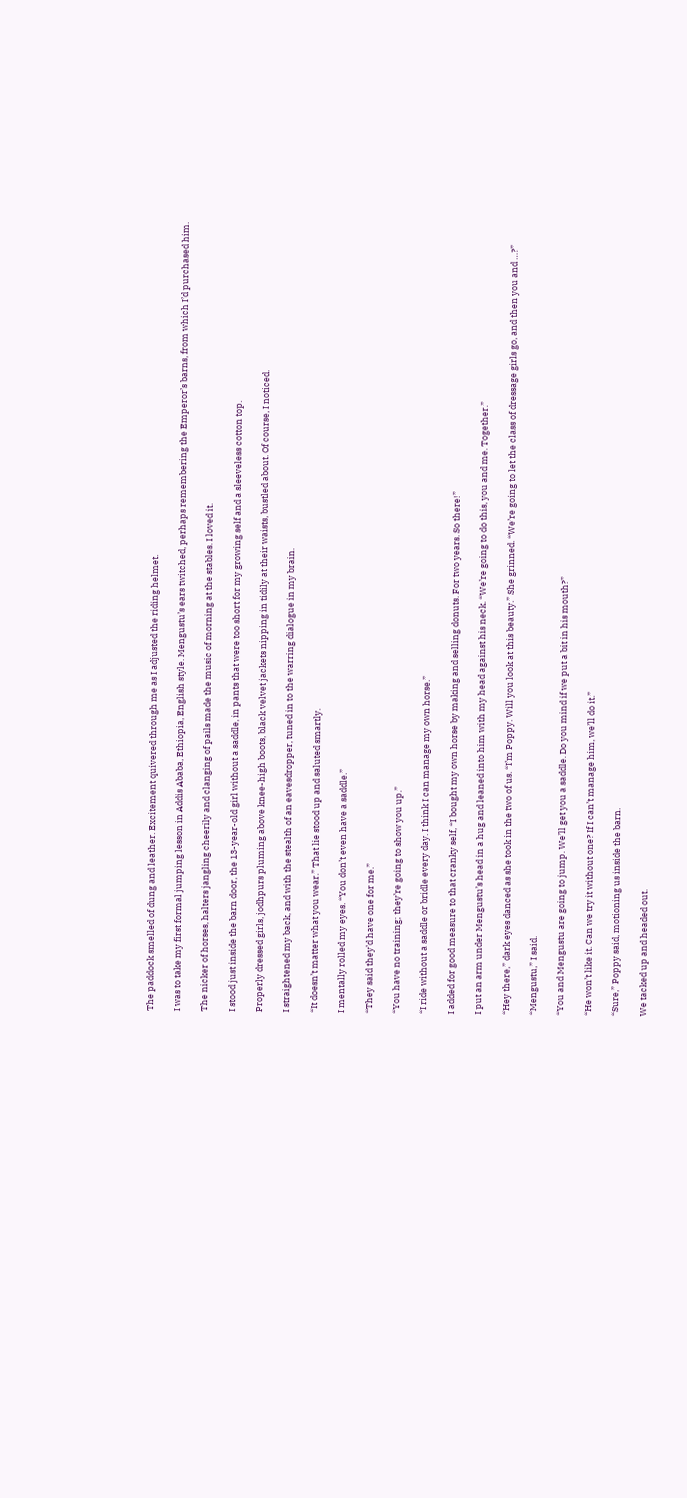The paddock smelled of dung and leather. Excitement quivered through me as I adjusted the riding helmet.

I was to take my first formal jumping lesson in Addis Ababa, Ethiopia, English style. Mengustu’s ears twitched, perhaps remembering the Emperor’s barns, from which I’d purchased him.

The nicker of horses, halters jangling cheerily and clanging of pails made the music of morning at the stables. I loved it.

I stood just inside the barn door, the 13-year-old girl without a saddle, in pants that were too short for my growing self and a sleeveless cotton top.

Properly dressed girls, jodhpurs pluming above knee-high boots, black velvet jackets nipping in tidily at their waists, bustled about. Of course, I noticed.

I straightened my back, and with the stealth of an eavesdropper, tuned in to the warring dialogue in my brain.

“It doesn’t matter what you wear.” That lie stood up and saluted smartly.

I mentally rolled my eyes. “You don’t even have a saddle.”

“They said they’d have one for me.”

“You have no training; they’re going to show you up.”

“I ride without a saddle or bridle every day. I think I can manage my own horse.”

I added for good measure to that cranky self, “I bought my own horse by making and selling donuts. For two years. So there!”

I put an arm under Mengustu’s head in a hug and leaned into him with my head against his neck. “We’re going to do this, you and me. Together.”

“Hey there,” dark eyes danced as she took in the two of us. “I’m Poppy. Will you look at this beauty.” She grinned. “We’re going to let the class of dressage girls go, and then you and …?”

“Mengustu,” I said.

“You and Mengustu are going to jump. We’ll get you a saddle. Do you mind if we put a bit in his mouth?”

“He won’t like it. Can we try it without one? If I can’t manage him, we’ll do it.”

“Sure,” Poppy said, motioning us inside the barn.

We tacked up and headed out.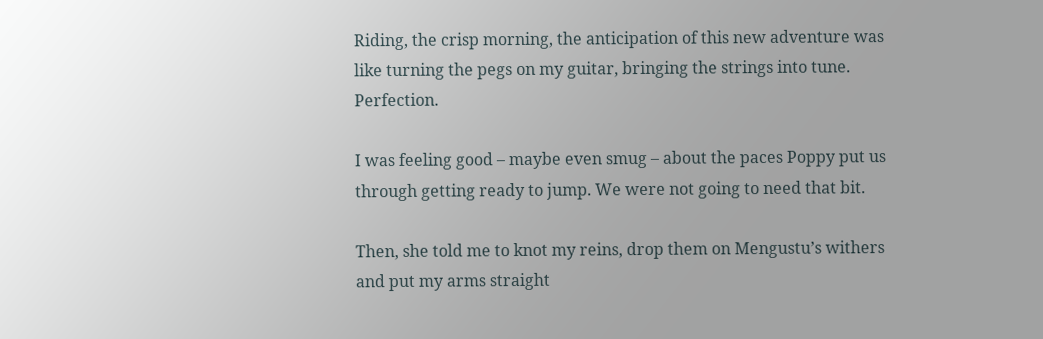Riding, the crisp morning, the anticipation of this new adventure was like turning the pegs on my guitar, bringing the strings into tune. Perfection.

I was feeling good – maybe even smug – about the paces Poppy put us through getting ready to jump. We were not going to need that bit.

Then, she told me to knot my reins, drop them on Mengustu’s withers and put my arms straight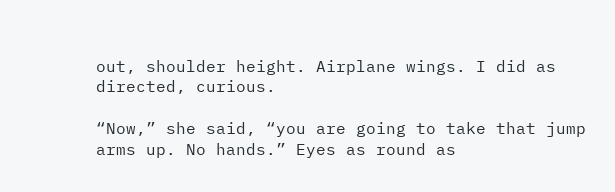out, shoulder height. Airplane wings. I did as directed, curious.

“Now,” she said, “you are going to take that jump arms up. No hands.” Eyes as round as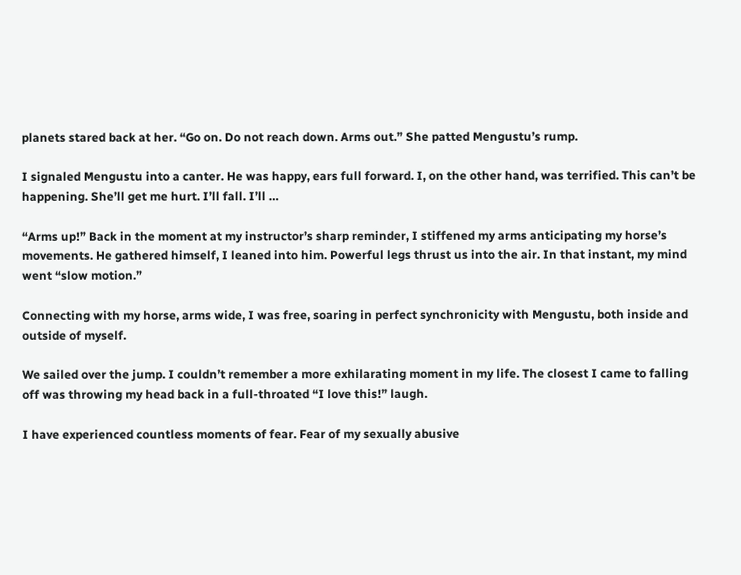planets stared back at her. “Go on. Do not reach down. Arms out.” She patted Mengustu’s rump.

I signaled Mengustu into a canter. He was happy, ears full forward. I, on the other hand, was terrified. This can’t be happening. She’ll get me hurt. I’ll fall. I’ll …

“Arms up!” Back in the moment at my instructor’s sharp reminder, I stiffened my arms anticipating my horse’s movements. He gathered himself, I leaned into him. Powerful legs thrust us into the air. In that instant, my mind went “slow motion.”

Connecting with my horse, arms wide, I was free, soaring in perfect synchronicity with Mengustu, both inside and outside of myself.

We sailed over the jump. I couldn’t remember a more exhilarating moment in my life. The closest I came to falling off was throwing my head back in a full-throated “I love this!” laugh.

I have experienced countless moments of fear. Fear of my sexually abusive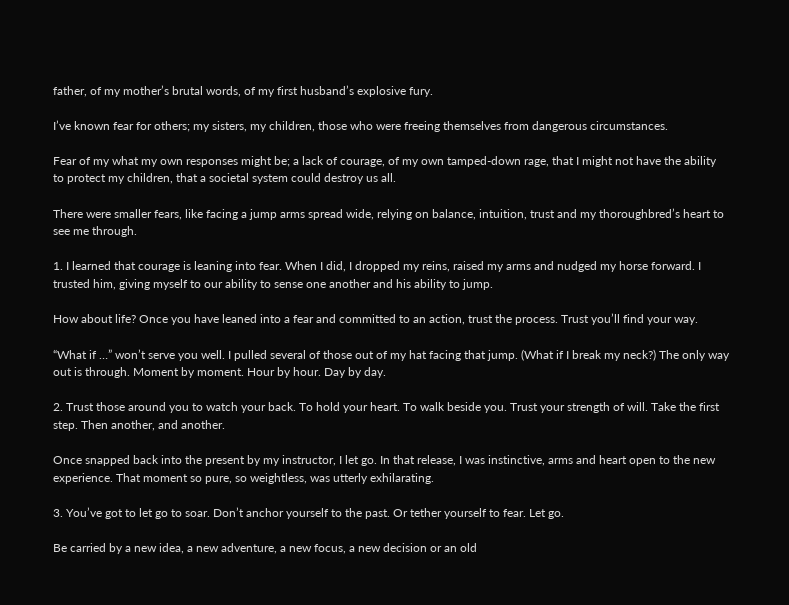father, of my mother’s brutal words, of my first husband’s explosive fury.

I’ve known fear for others; my sisters, my children, those who were freeing themselves from dangerous circumstances.

Fear of my what my own responses might be; a lack of courage, of my own tamped-down rage, that I might not have the ability to protect my children, that a societal system could destroy us all.

There were smaller fears, like facing a jump arms spread wide, relying on balance, intuition, trust and my thoroughbred’s heart to see me through.

1. I learned that courage is leaning into fear. When I did, I dropped my reins, raised my arms and nudged my horse forward. I trusted him, giving myself to our ability to sense one another and his ability to jump.

How about life? Once you have leaned into a fear and committed to an action, trust the process. Trust you’ll find your way.

“What if …” won’t serve you well. I pulled several of those out of my hat facing that jump. (What if I break my neck?) The only way out is through. Moment by moment. Hour by hour. Day by day.

2. Trust those around you to watch your back. To hold your heart. To walk beside you. Trust your strength of will. Take the first step. Then another, and another.

Once snapped back into the present by my instructor, I let go. In that release, I was instinctive, arms and heart open to the new experience. That moment so pure, so weightless, was utterly exhilarating.

3. You’ve got to let go to soar. Don’t anchor yourself to the past. Or tether yourself to fear. Let go.

Be carried by a new idea, a new adventure, a new focus, a new decision or an old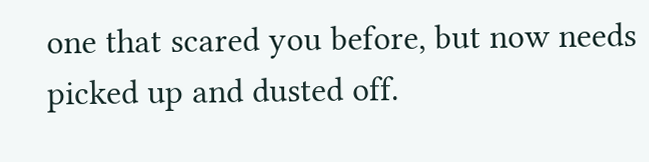one that scared you before, but now needs picked up and dusted off.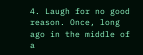4. Laugh for no good reason. Once, long ago in the middle of a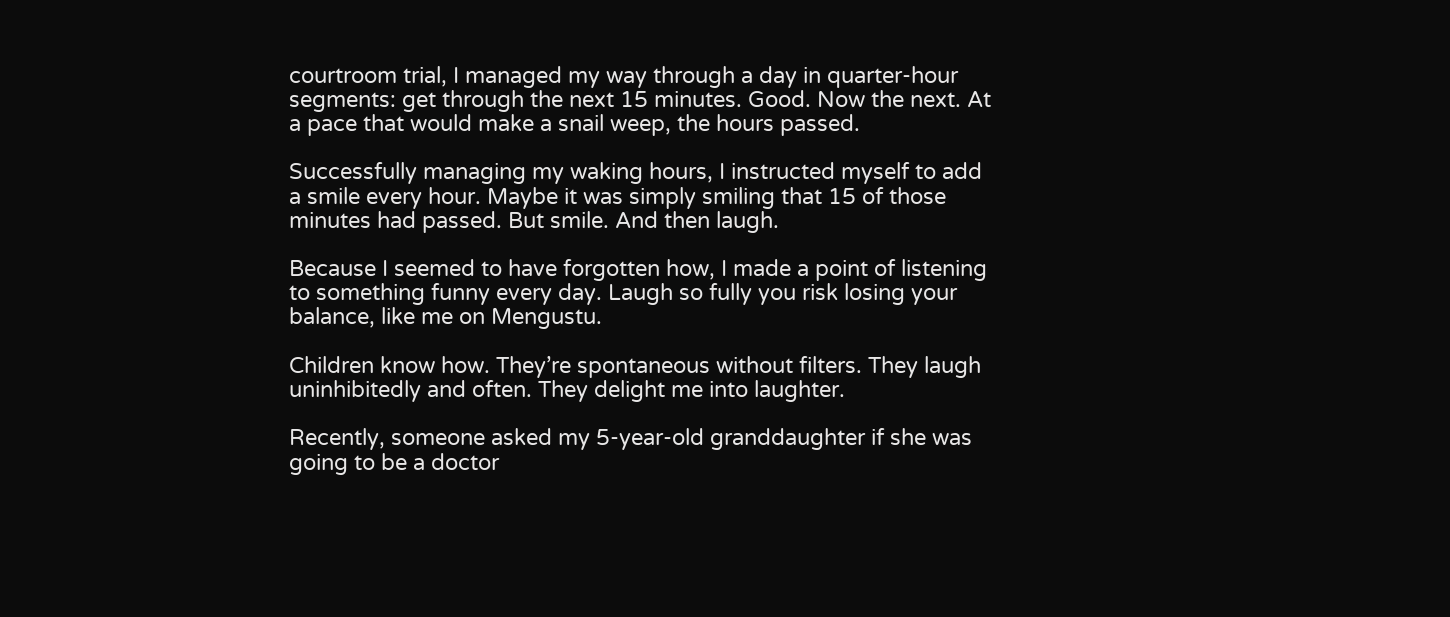courtroom trial, I managed my way through a day in quarter-hour segments: get through the next 15 minutes. Good. Now the next. At a pace that would make a snail weep, the hours passed.

Successfully managing my waking hours, I instructed myself to add a smile every hour. Maybe it was simply smiling that 15 of those minutes had passed. But smile. And then laugh.

Because I seemed to have forgotten how, I made a point of listening to something funny every day. Laugh so fully you risk losing your balance, like me on Mengustu.

Children know how. They’re spontaneous without filters. They laugh uninhibitedly and often. They delight me into laughter.

Recently, someone asked my 5-year-old granddaughter if she was going to be a doctor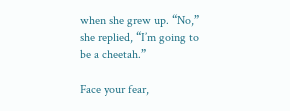when she grew up. “No,” she replied, “I’m going to be a cheetah.”

Face your fear,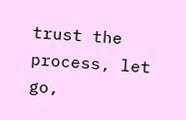trust the process, let go,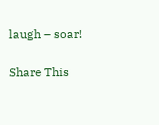laugh – soar!

Share This